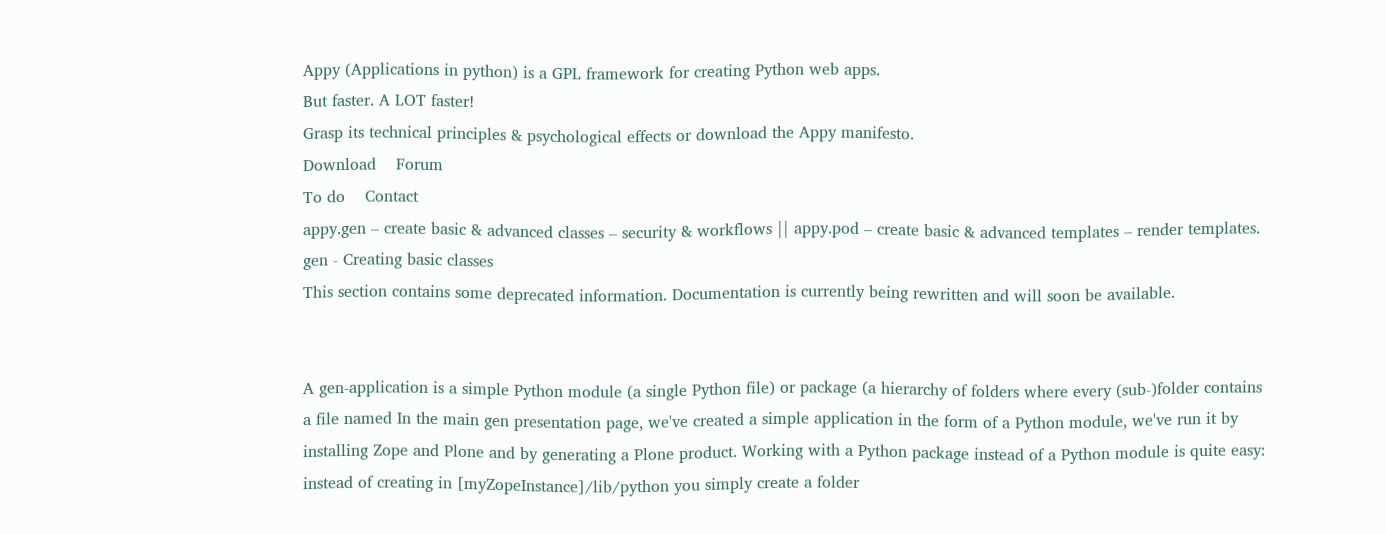Appy (Applications in python) is a GPL framework for creating Python web apps.
But faster. A LOT faster!
Grasp its technical principles & psychological effects or download the Appy manifesto.
Download    Forum
To do    Contact
appy.gen – create basic & advanced classes – security & workflows || appy.pod – create basic & advanced templates – render templates.
gen - Creating basic classes
This section contains some deprecated information. Documentation is currently being rewritten and will soon be available.


A gen-application is a simple Python module (a single Python file) or package (a hierarchy of folders where every (sub-)folder contains a file named In the main gen presentation page, we've created a simple application in the form of a Python module, we've run it by installing Zope and Plone and by generating a Plone product. Working with a Python package instead of a Python module is quite easy: instead of creating in [myZopeInstance]/lib/python you simply create a folder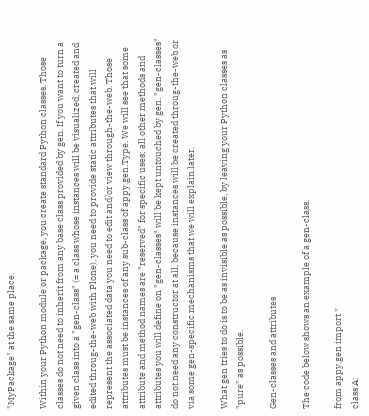"MyPackage" at the same place.

Within your Python module or package, you create standard Python classes. Those classes do not need to inherit from any base class provided by gen. If you want to turn a given class into a "gen-class" (= a class whose instances will be visualized, created and edited throug-the-web with Plone), you need to provide static attributes that will represent the associated data you need to edit and/or view through-the-web. Those attributes must be instances of any sub-class of appy.gen.Type. We will see that some attribute and method names are "reserved" for specific uses; all other methods and attributes you will define on "gen-classes" will be kept untouched by gen. "gen-classes" do not need any constructor at all, because instances will be created throug-the-web or via some gen-specific mechanisms that we will explain later.

What gen tries to do is to be as invisible as possible, by leaving your Python classes as "pure" as possible.

Gen-classes and attributes

The code below shows an example of a gen-class.

from appy.gen import *
class A: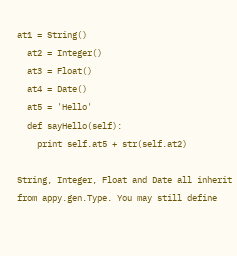at1 = String()
  at2 = Integer()
  at3 = Float()
  at4 = Date()
  at5 = 'Hello'
  def sayHello(self):
    print self.at5 + str(self.at2)

String, Integer, Float and Date all inherit from appy.gen.Type. You may still define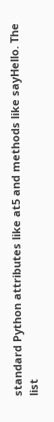standard Python attributes like at5 and methods like sayHello. The list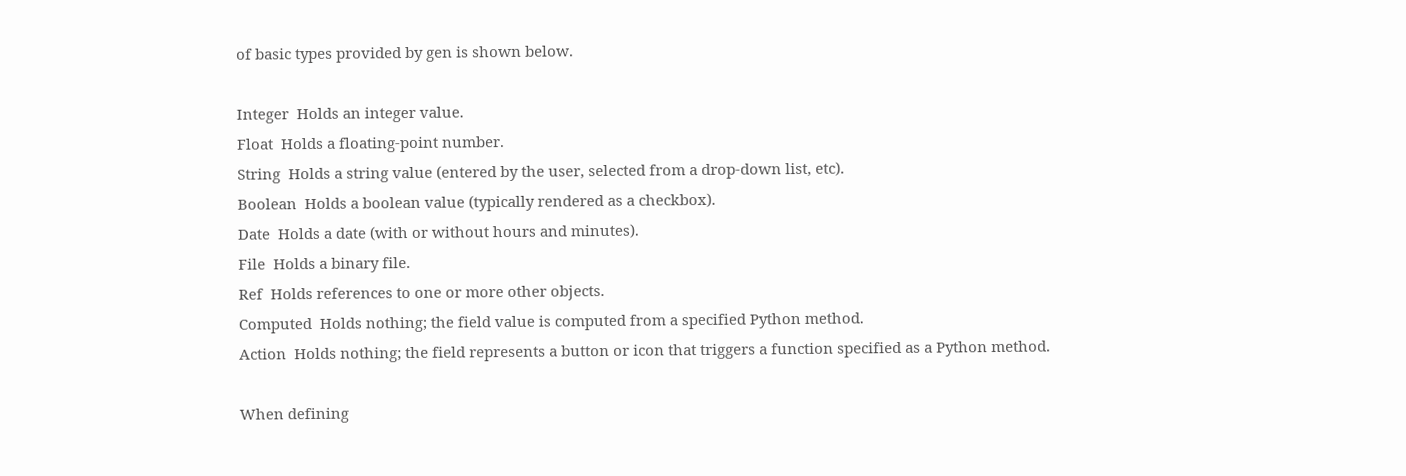of basic types provided by gen is shown below.

Integer  Holds an integer value.
Float  Holds a floating-point number.
String  Holds a string value (entered by the user, selected from a drop-down list, etc).
Boolean  Holds a boolean value (typically rendered as a checkbox).
Date  Holds a date (with or without hours and minutes).
File  Holds a binary file.
Ref  Holds references to one or more other objects.
Computed  Holds nothing; the field value is computed from a specified Python method.
Action  Holds nothing; the field represents a button or icon that triggers a function specified as a Python method.

When defining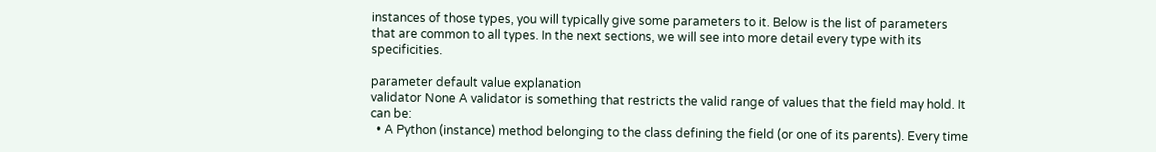instances of those types, you will typically give some parameters to it. Below is the list of parameters that are common to all types. In the next sections, we will see into more detail every type with its specificities.

parameter default value explanation
validator None A validator is something that restricts the valid range of values that the field may hold. It can be:
  • A Python (instance) method belonging to the class defining the field (or one of its parents). Every time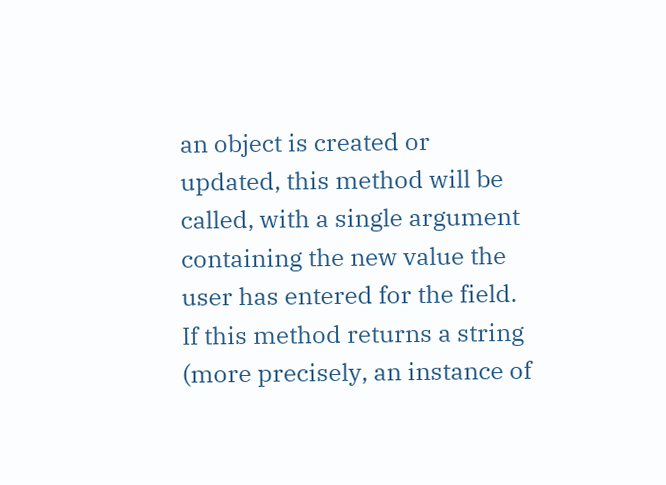an object is created or updated, this method will be called, with a single argument containing the new value the user has entered for the field. If this method returns a string (more precisely, an instance of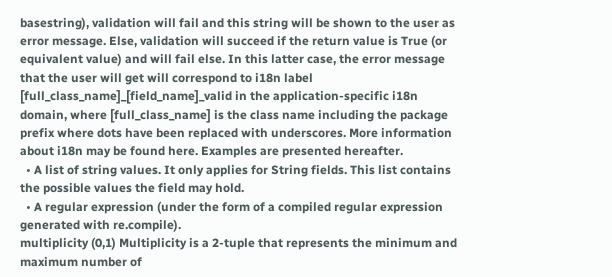basestring), validation will fail and this string will be shown to the user as error message. Else, validation will succeed if the return value is True (or equivalent value) and will fail else. In this latter case, the error message that the user will get will correspond to i18n label [full_class_name]_[field_name]_valid in the application-specific i18n domain, where [full_class_name] is the class name including the package prefix where dots have been replaced with underscores. More information about i18n may be found here. Examples are presented hereafter.
  • A list of string values. It only applies for String fields. This list contains the possible values the field may hold.
  • A regular expression (under the form of a compiled regular expression generated with re.compile).
multiplicity (0,1) Multiplicity is a 2-tuple that represents the minimum and maximum number of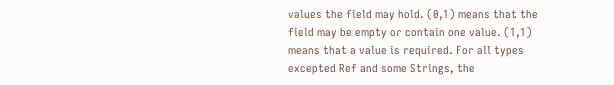values the field may hold. (0,1) means that the field may be empty or contain one value. (1,1) means that a value is required. For all types excepted Ref and some Strings, the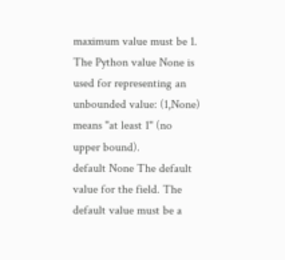maximum value must be 1. The Python value None is used for representing an unbounded value: (1,None) means "at least 1" (no upper bound).
default None The default value for the field. The default value must be a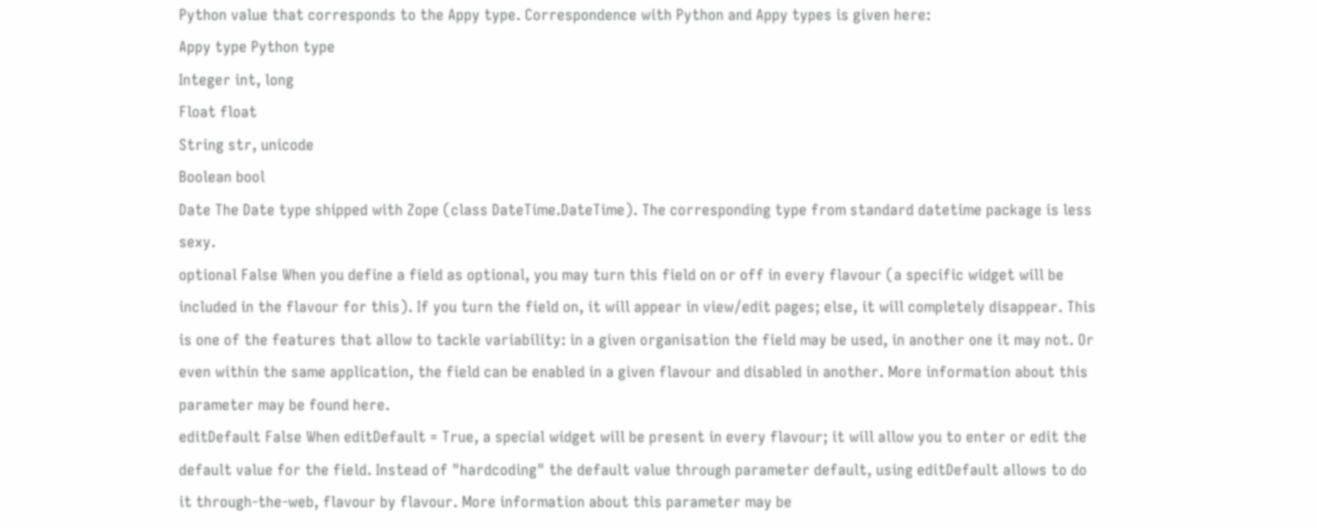Python value that corresponds to the Appy type. Correspondence with Python and Appy types is given here:
Appy type Python type
Integer int, long
Float float
String str, unicode
Boolean bool
Date The Date type shipped with Zope (class DateTime.DateTime). The corresponding type from standard datetime package is less sexy.
optional False When you define a field as optional, you may turn this field on or off in every flavour (a specific widget will be included in the flavour for this). If you turn the field on, it will appear in view/edit pages; else, it will completely disappear. This is one of the features that allow to tackle variability: in a given organisation the field may be used, in another one it may not. Or even within the same application, the field can be enabled in a given flavour and disabled in another. More information about this parameter may be found here.
editDefault False When editDefault = True, a special widget will be present in every flavour; it will allow you to enter or edit the default value for the field. Instead of "hardcoding" the default value through parameter default, using editDefault allows to do it through-the-web, flavour by flavour. More information about this parameter may be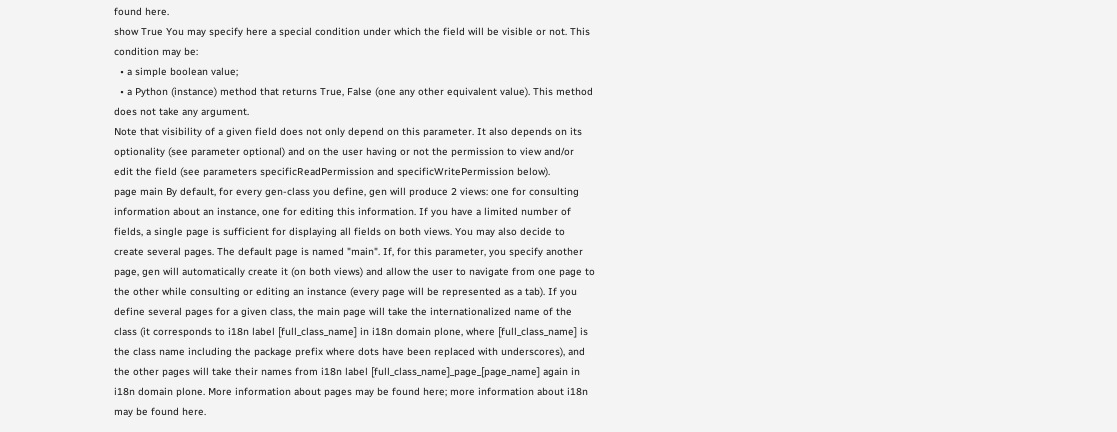found here.
show True You may specify here a special condition under which the field will be visible or not. This condition may be:
  • a simple boolean value;
  • a Python (instance) method that returns True, False (one any other equivalent value). This method does not take any argument.
Note that visibility of a given field does not only depend on this parameter. It also depends on its optionality (see parameter optional) and on the user having or not the permission to view and/or edit the field (see parameters specificReadPermission and specificWritePermission below).
page main By default, for every gen-class you define, gen will produce 2 views: one for consulting information about an instance, one for editing this information. If you have a limited number of fields, a single page is sufficient for displaying all fields on both views. You may also decide to create several pages. The default page is named "main". If, for this parameter, you specify another page, gen will automatically create it (on both views) and allow the user to navigate from one page to the other while consulting or editing an instance (every page will be represented as a tab). If you define several pages for a given class, the main page will take the internationalized name of the class (it corresponds to i18n label [full_class_name] in i18n domain plone, where [full_class_name] is the class name including the package prefix where dots have been replaced with underscores), and the other pages will take their names from i18n label [full_class_name]_page_[page_name] again in i18n domain plone. More information about pages may be found here; more information about i18n may be found here.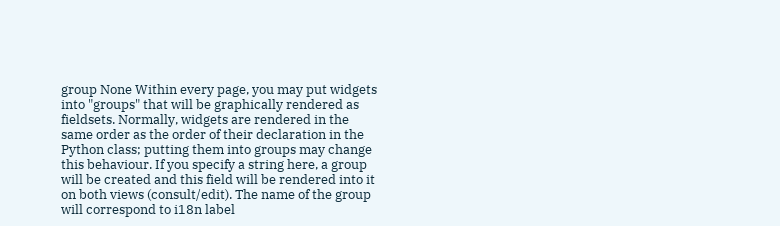group None Within every page, you may put widgets into "groups" that will be graphically rendered as fieldsets. Normally, widgets are rendered in the same order as the order of their declaration in the Python class; putting them into groups may change this behaviour. If you specify a string here, a group will be created and this field will be rendered into it on both views (consult/edit). The name of the group will correspond to i18n label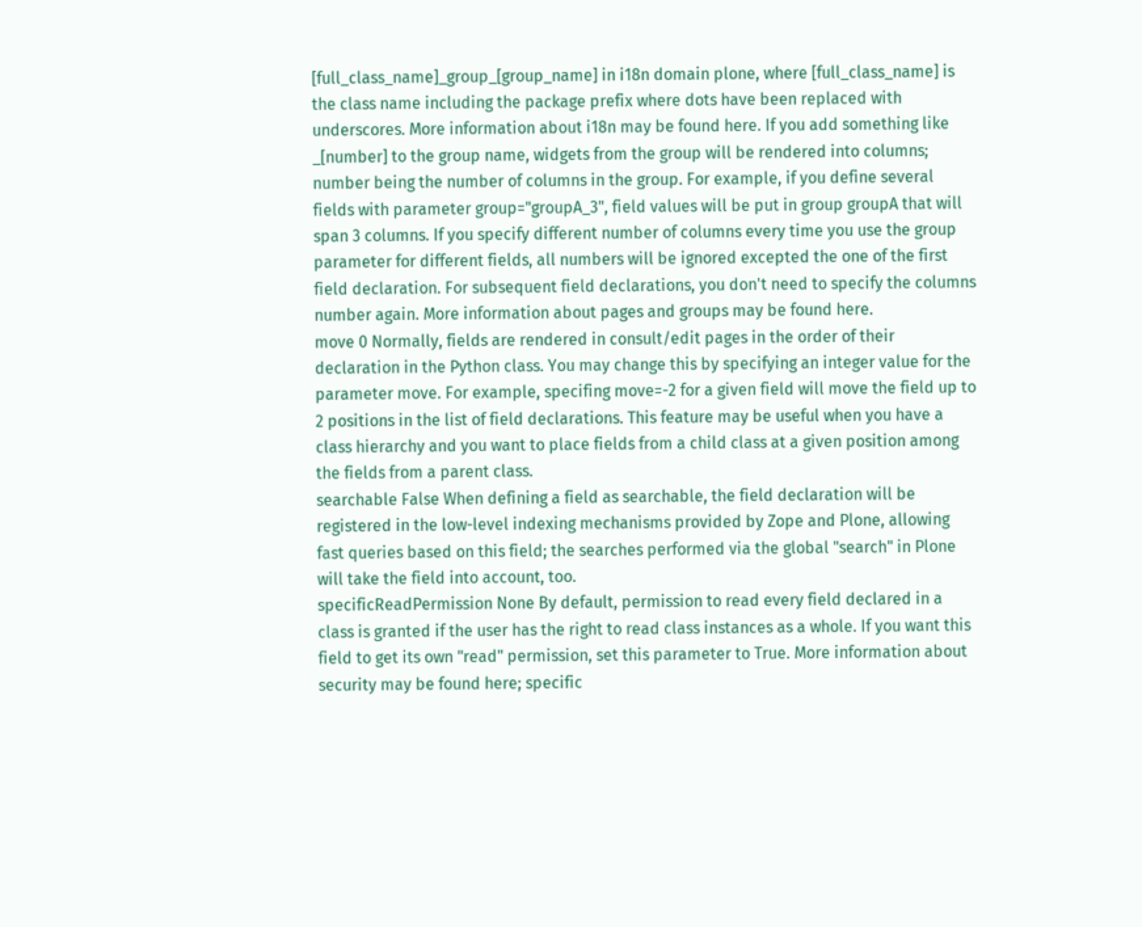[full_class_name]_group_[group_name] in i18n domain plone, where [full_class_name] is the class name including the package prefix where dots have been replaced with underscores. More information about i18n may be found here. If you add something like _[number] to the group name, widgets from the group will be rendered into columns; number being the number of columns in the group. For example, if you define several fields with parameter group="groupA_3", field values will be put in group groupA that will span 3 columns. If you specify different number of columns every time you use the group parameter for different fields, all numbers will be ignored excepted the one of the first field declaration. For subsequent field declarations, you don't need to specify the columns number again. More information about pages and groups may be found here.
move 0 Normally, fields are rendered in consult/edit pages in the order of their declaration in the Python class. You may change this by specifying an integer value for the parameter move. For example, specifing move=-2 for a given field will move the field up to 2 positions in the list of field declarations. This feature may be useful when you have a class hierarchy and you want to place fields from a child class at a given position among the fields from a parent class.
searchable False When defining a field as searchable, the field declaration will be registered in the low-level indexing mechanisms provided by Zope and Plone, allowing fast queries based on this field; the searches performed via the global "search" in Plone will take the field into account, too.
specificReadPermission None By default, permission to read every field declared in a class is granted if the user has the right to read class instances as a whole. If you want this field to get its own "read" permission, set this parameter to True. More information about security may be found here; specific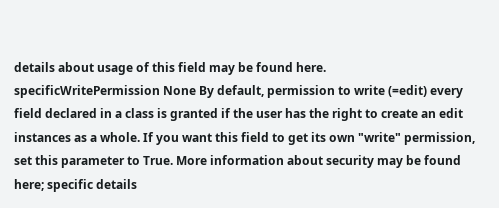details about usage of this field may be found here.
specificWritePermission None By default, permission to write (=edit) every field declared in a class is granted if the user has the right to create an edit instances as a whole. If you want this field to get its own "write" permission, set this parameter to True. More information about security may be found here; specific details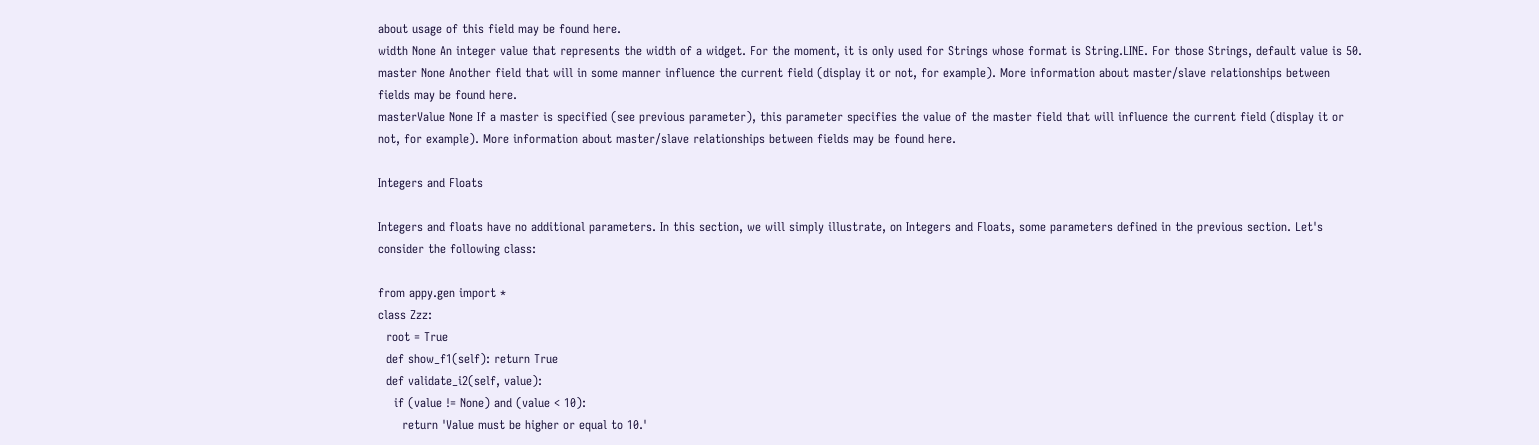about usage of this field may be found here.
width None An integer value that represents the width of a widget. For the moment, it is only used for Strings whose format is String.LINE. For those Strings, default value is 50.
master None Another field that will in some manner influence the current field (display it or not, for example). More information about master/slave relationships between fields may be found here.
masterValue None If a master is specified (see previous parameter), this parameter specifies the value of the master field that will influence the current field (display it or not, for example). More information about master/slave relationships between fields may be found here.

Integers and Floats

Integers and floats have no additional parameters. In this section, we will simply illustrate, on Integers and Floats, some parameters defined in the previous section. Let's consider the following class:

from appy.gen import *
class Zzz:
  root = True
  def show_f1(self): return True
  def validate_i2(self, value):
    if (value != None) and (value < 10):
      return 'Value must be higher or equal to 10.'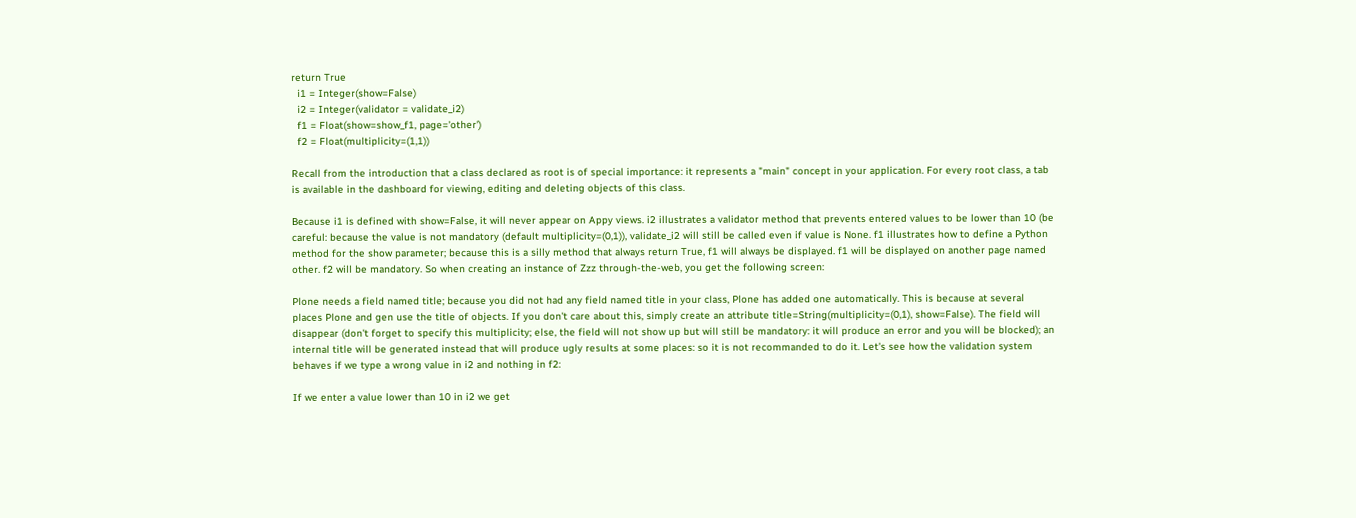return True
  i1 = Integer(show=False)
  i2 = Integer(validator = validate_i2)
  f1 = Float(show=show_f1, page='other')
  f2 = Float(multiplicity=(1,1))

Recall from the introduction that a class declared as root is of special importance: it represents a "main" concept in your application. For every root class, a tab is available in the dashboard for viewing, editing and deleting objects of this class.

Because i1 is defined with show=False, it will never appear on Appy views. i2 illustrates a validator method that prevents entered values to be lower than 10 (be careful: because the value is not mandatory (default multiplicity=(0,1)), validate_i2 will still be called even if value is None. f1 illustrates how to define a Python method for the show parameter; because this is a silly method that always return True, f1 will always be displayed. f1 will be displayed on another page named other. f2 will be mandatory. So when creating an instance of Zzz through-the-web, you get the following screen:

Plone needs a field named title; because you did not had any field named title in your class, Plone has added one automatically. This is because at several places Plone and gen use the title of objects. If you don't care about this, simply create an attribute title=String(multiplicity=(0,1), show=False). The field will disappear (don't forget to specify this multiplicity; else, the field will not show up but will still be mandatory: it will produce an error and you will be blocked); an internal title will be generated instead that will produce ugly results at some places: so it is not recommanded to do it. Let's see how the validation system behaves if we type a wrong value in i2 and nothing in f2:

If we enter a value lower than 10 in i2 we get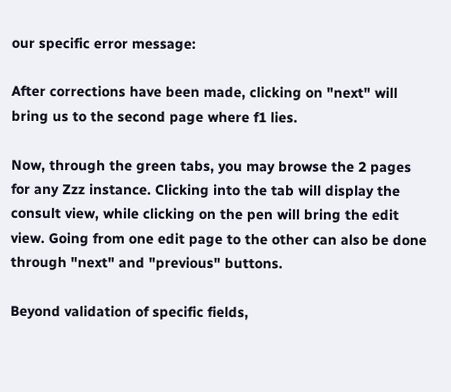our specific error message:

After corrections have been made, clicking on "next" will bring us to the second page where f1 lies.

Now, through the green tabs, you may browse the 2 pages for any Zzz instance. Clicking into the tab will display the consult view, while clicking on the pen will bring the edit view. Going from one edit page to the other can also be done through "next" and "previous" buttons.

Beyond validation of specific fields,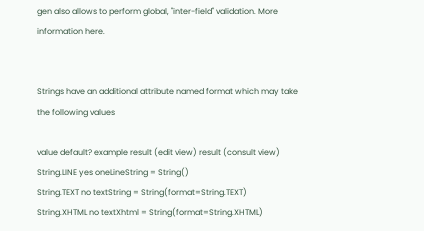gen also allows to perform global, "inter-field" validation. More information here.


Strings have an additional attribute named format which may take the following values

value default? example result (edit view) result (consult view)
String.LINE yes oneLineString = String()
String.TEXT no textString = String(format=String.TEXT)
String.XHTML no textXhtml = String(format=String.XHTML)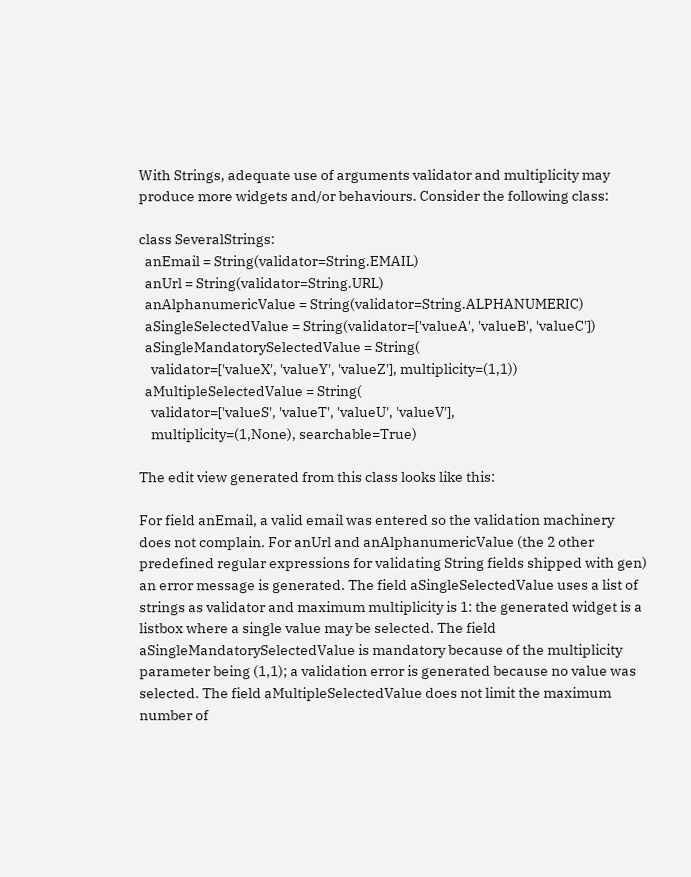With Strings, adequate use of arguments validator and multiplicity may produce more widgets and/or behaviours. Consider the following class:

class SeveralStrings:
  anEmail = String(validator=String.EMAIL)
  anUrl = String(validator=String.URL)
  anAlphanumericValue = String(validator=String.ALPHANUMERIC)
  aSingleSelectedValue = String(validator=['valueA', 'valueB', 'valueC'])
  aSingleMandatorySelectedValue = String(
    validator=['valueX', 'valueY', 'valueZ'], multiplicity=(1,1))
  aMultipleSelectedValue = String(
    validator=['valueS', 'valueT', 'valueU', 'valueV'],
    multiplicity=(1,None), searchable=True)

The edit view generated from this class looks like this:

For field anEmail, a valid email was entered so the validation machinery does not complain. For anUrl and anAlphanumericValue (the 2 other predefined regular expressions for validating String fields shipped with gen) an error message is generated. The field aSingleSelectedValue uses a list of strings as validator and maximum multiplicity is 1: the generated widget is a listbox where a single value may be selected. The field aSingleMandatorySelectedValue is mandatory because of the multiplicity parameter being (1,1); a validation error is generated because no value was selected. The field aMultipleSelectedValue does not limit the maximum number of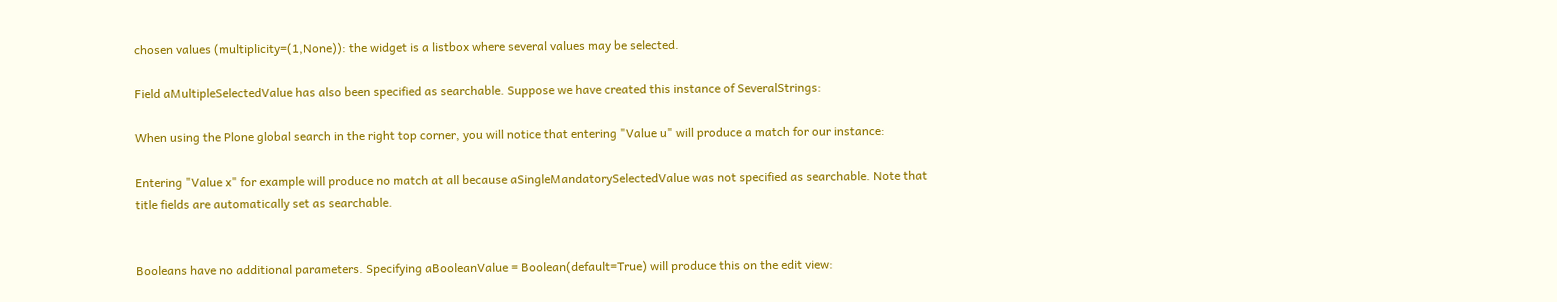chosen values (multiplicity=(1,None)): the widget is a listbox where several values may be selected.

Field aMultipleSelectedValue has also been specified as searchable. Suppose we have created this instance of SeveralStrings:

When using the Plone global search in the right top corner, you will notice that entering "Value u" will produce a match for our instance:

Entering "Value x" for example will produce no match at all because aSingleMandatorySelectedValue was not specified as searchable. Note that title fields are automatically set as searchable.


Booleans have no additional parameters. Specifying aBooleanValue = Boolean(default=True) will produce this on the edit view: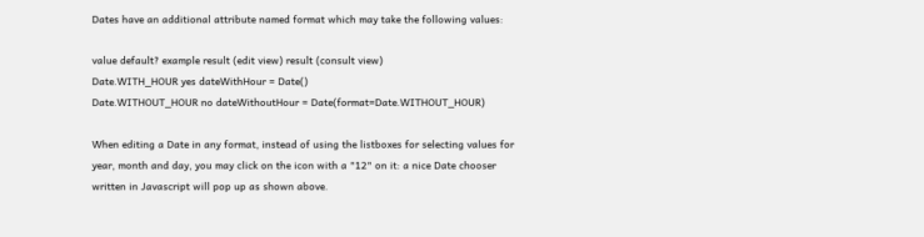Dates have an additional attribute named format which may take the following values:

value default? example result (edit view) result (consult view)
Date.WITH_HOUR yes dateWithHour = Date()
Date.WITHOUT_HOUR no dateWithoutHour = Date(format=Date.WITHOUT_HOUR)

When editing a Date in any format, instead of using the listboxes for selecting values for year, month and day, you may click on the icon with a "12" on it: a nice Date chooser written in Javascript will pop up as shown above.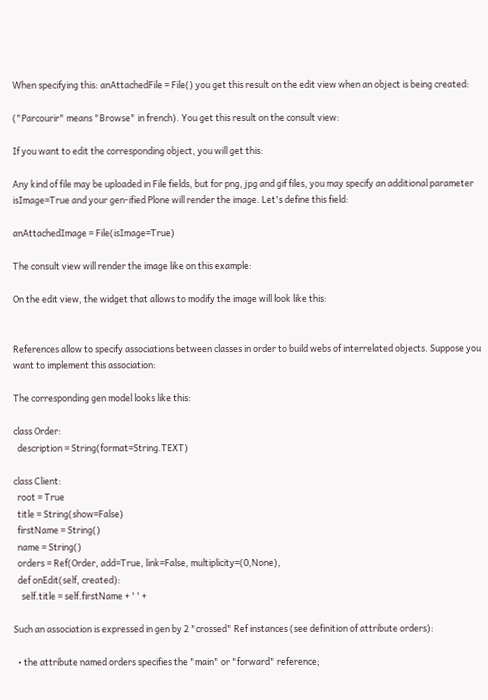When specifying this: anAttachedFile = File() you get this result on the edit view when an object is being created:

("Parcourir" means "Browse" in french). You get this result on the consult view:

If you want to edit the corresponding object, you will get this:

Any kind of file may be uploaded in File fields, but for png, jpg and gif files, you may specify an additional parameter isImage=True and your gen-ified Plone will render the image. Let's define this field:

anAttachedImage = File(isImage=True)

The consult view will render the image like on this example:

On the edit view, the widget that allows to modify the image will look like this:


References allow to specify associations between classes in order to build webs of interrelated objects. Suppose you want to implement this association:

The corresponding gen model looks like this:

class Order:
  description = String(format=String.TEXT)

class Client:
  root = True
  title = String(show=False)
  firstName = String()
  name = String()
  orders = Ref(Order, add=True, link=False, multiplicity=(0,None),
  def onEdit(self, created):
    self.title = self.firstName + ' ' +

Such an association is expressed in gen by 2 "crossed" Ref instances (see definition of attribute orders):

  • the attribute named orders specifies the "main" or "forward" reference;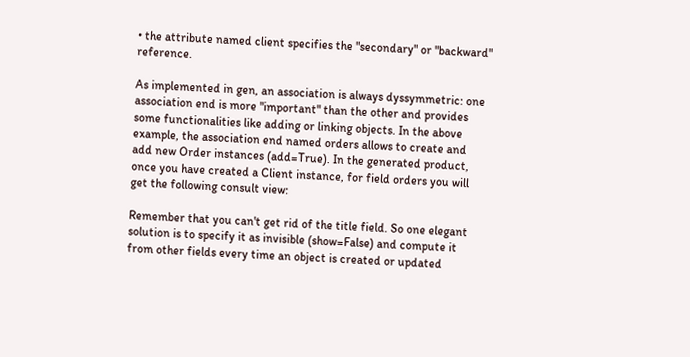• the attribute named client specifies the "secondary" or "backward" reference.

As implemented in gen, an association is always dyssymmetric: one association end is more "important" than the other and provides some functionalities like adding or linking objects. In the above example, the association end named orders allows to create and add new Order instances (add=True). In the generated product, once you have created a Client instance, for field orders you will get the following consult view:

Remember that you can't get rid of the title field. So one elegant solution is to specify it as invisible (show=False) and compute it from other fields every time an object is created or updated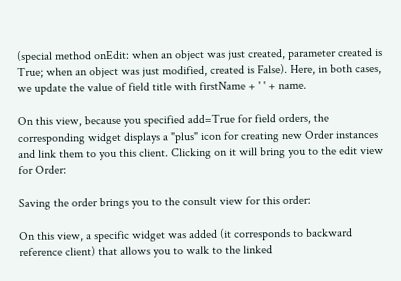(special method onEdit: when an object was just created, parameter created is True; when an object was just modified, created is False). Here, in both cases, we update the value of field title with firstName + ' ' + name.

On this view, because you specified add=True for field orders, the corresponding widget displays a "plus" icon for creating new Order instances and link them to you this client. Clicking on it will bring you to the edit view for Order:

Saving the order brings you to the consult view for this order:

On this view, a specific widget was added (it corresponds to backward reference client) that allows you to walk to the linked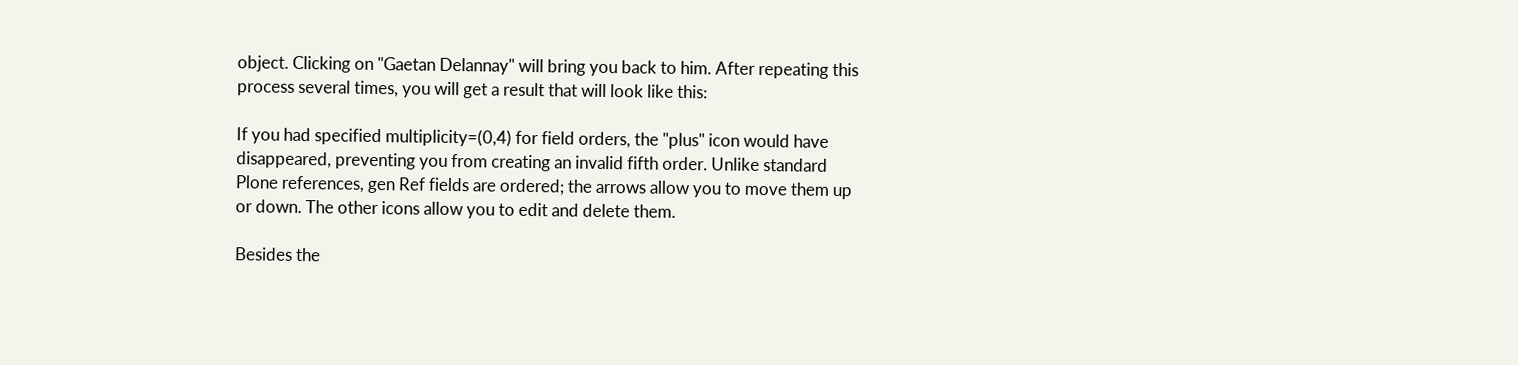object. Clicking on "Gaetan Delannay" will bring you back to him. After repeating this process several times, you will get a result that will look like this:

If you had specified multiplicity=(0,4) for field orders, the "plus" icon would have disappeared, preventing you from creating an invalid fifth order. Unlike standard Plone references, gen Ref fields are ordered; the arrows allow you to move them up or down. The other icons allow you to edit and delete them.

Besides the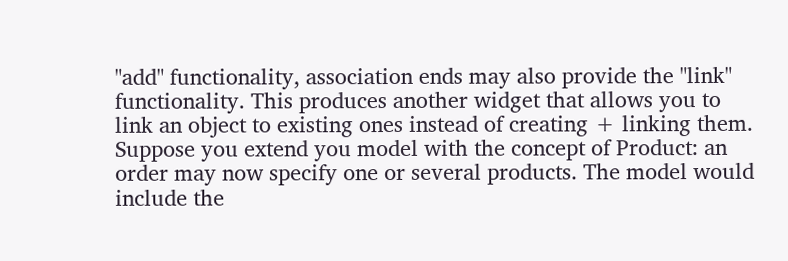"add" functionality, association ends may also provide the "link" functionality. This produces another widget that allows you to link an object to existing ones instead of creating + linking them. Suppose you extend you model with the concept of Product: an order may now specify one or several products. The model would include the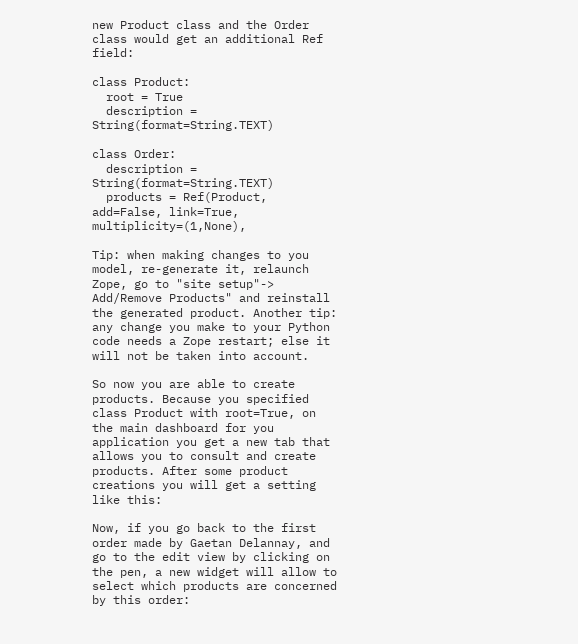new Product class and the Order class would get an additional Ref field:

class Product:
  root = True
  description = String(format=String.TEXT)

class Order:
  description = String(format=String.TEXT)
  products = Ref(Product, add=False, link=True, multiplicity=(1,None),

Tip: when making changes to you model, re-generate it, relaunch Zope, go to "site setup"-> Add/Remove Products" and reinstall the generated product. Another tip: any change you make to your Python code needs a Zope restart; else it will not be taken into account.

So now you are able to create products. Because you specified class Product with root=True, on the main dashboard for you application you get a new tab that allows you to consult and create products. After some product creations you will get a setting like this:

Now, if you go back to the first order made by Gaetan Delannay, and go to the edit view by clicking on the pen, a new widget will allow to select which products are concerned by this order: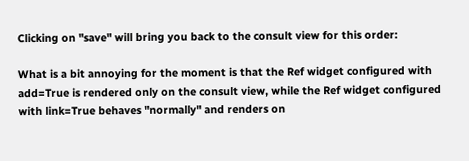Clicking on "save" will bring you back to the consult view for this order:

What is a bit annoying for the moment is that the Ref widget configured with add=True is rendered only on the consult view, while the Ref widget configured with link=True behaves "normally" and renders on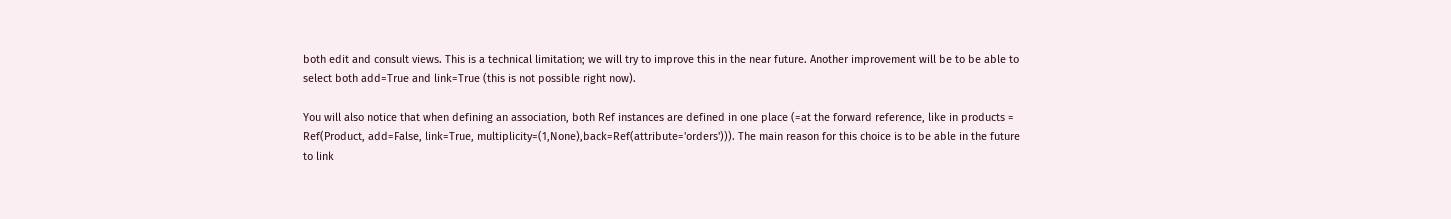both edit and consult views. This is a technical limitation; we will try to improve this in the near future. Another improvement will be to be able to select both add=True and link=True (this is not possible right now).

You will also notice that when defining an association, both Ref instances are defined in one place (=at the forward reference, like in products = Ref(Product, add=False, link=True, multiplicity=(1,None),back=Ref(attribute='orders'))). The main reason for this choice is to be able in the future to link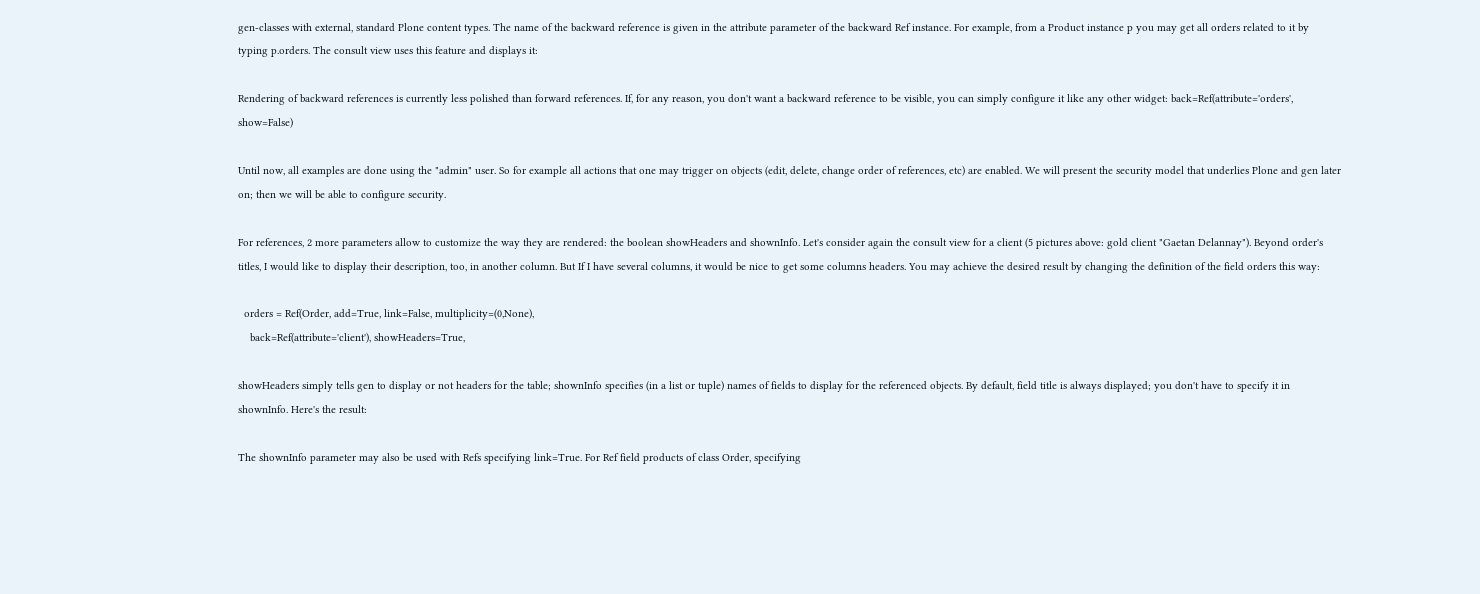gen-classes with external, standard Plone content types. The name of the backward reference is given in the attribute parameter of the backward Ref instance. For example, from a Product instance p you may get all orders related to it by typing p.orders. The consult view uses this feature and displays it:

Rendering of backward references is currently less polished than forward references. If, for any reason, you don't want a backward reference to be visible, you can simply configure it like any other widget: back=Ref(attribute='orders', show=False)

Until now, all examples are done using the "admin" user. So for example all actions that one may trigger on objects (edit, delete, change order of references, etc) are enabled. We will present the security model that underlies Plone and gen later on; then we will be able to configure security.

For references, 2 more parameters allow to customize the way they are rendered: the boolean showHeaders and shownInfo. Let's consider again the consult view for a client (5 pictures above: gold client "Gaetan Delannay"). Beyond order's titles, I would like to display their description, too, in another column. But If I have several columns, it would be nice to get some columns headers. You may achieve the desired result by changing the definition of the field orders this way:

  orders = Ref(Order, add=True, link=False, multiplicity=(0,None),
    back=Ref(attribute='client'), showHeaders=True,

showHeaders simply tells gen to display or not headers for the table; shownInfo specifies (in a list or tuple) names of fields to display for the referenced objects. By default, field title is always displayed; you don't have to specify it in shownInfo. Here's the result:

The shownInfo parameter may also be used with Refs specifying link=True. For Ref field products of class Order, specifying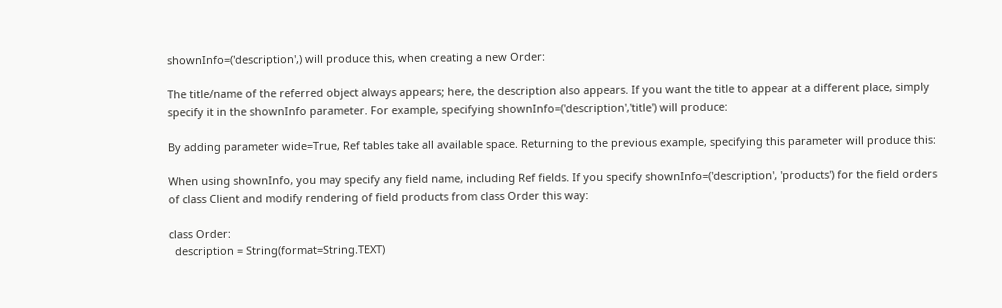shownInfo=('description',) will produce this, when creating a new Order:

The title/name of the referred object always appears; here, the description also appears. If you want the title to appear at a different place, simply specify it in the shownInfo parameter. For example, specifying shownInfo=('description','title') will produce:

By adding parameter wide=True, Ref tables take all available space. Returning to the previous example, specifying this parameter will produce this:

When using shownInfo, you may specify any field name, including Ref fields. If you specify shownInfo=('description', 'products') for the field orders of class Client and modify rendering of field products from class Order this way:

class Order:
  description = String(format=String.TEXT)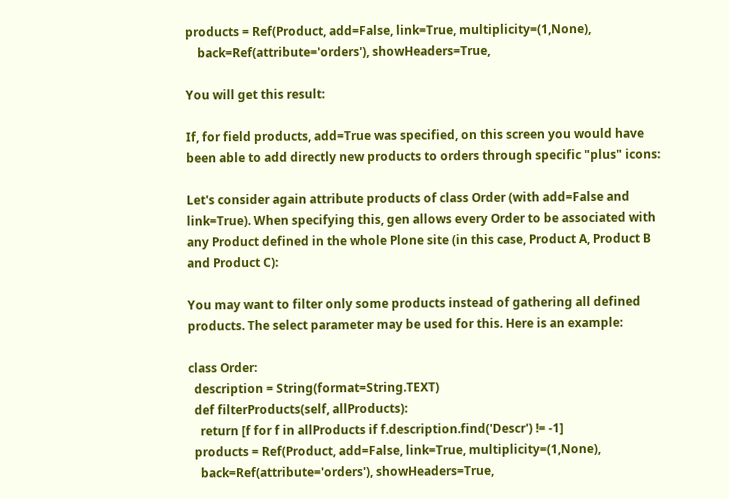products = Ref(Product, add=False, link=True, multiplicity=(1,None),
    back=Ref(attribute='orders'), showHeaders=True,

You will get this result:

If, for field products, add=True was specified, on this screen you would have been able to add directly new products to orders through specific "plus" icons:

Let's consider again attribute products of class Order (with add=False and link=True). When specifying this, gen allows every Order to be associated with any Product defined in the whole Plone site (in this case, Product A, Product B and Product C):

You may want to filter only some products instead of gathering all defined products. The select parameter may be used for this. Here is an example:

class Order:
  description = String(format=String.TEXT)
  def filterProducts(self, allProducts):
    return [f for f in allProducts if f.description.find('Descr') != -1]
  products = Ref(Product, add=False, link=True, multiplicity=(1,None),
    back=Ref(attribute='orders'), showHeaders=True,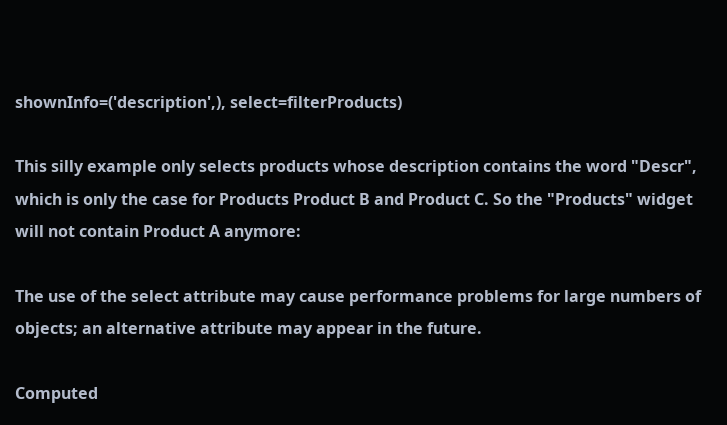shownInfo=('description',), select=filterProducts)

This silly example only selects products whose description contains the word "Descr", which is only the case for Products Product B and Product C. So the "Products" widget will not contain Product A anymore:

The use of the select attribute may cause performance problems for large numbers of objects; an alternative attribute may appear in the future.

Computed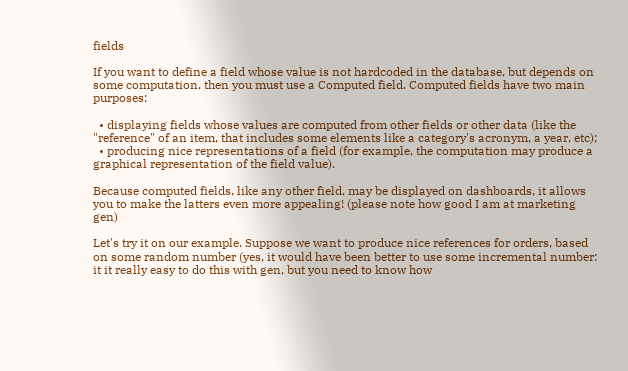fields

If you want to define a field whose value is not hardcoded in the database, but depends on some computation, then you must use a Computed field. Computed fields have two main purposes:

  • displaying fields whose values are computed from other fields or other data (like the "reference" of an item, that includes some elements like a category's acronym, a year, etc);
  • producing nice representations of a field (for example, the computation may produce a graphical representation of the field value).

Because computed fields, like any other field, may be displayed on dashboards, it allows you to make the latters even more appealing! (please note how good I am at marketing gen)

Let's try it on our example. Suppose we want to produce nice references for orders, based on some random number (yes, it would have been better to use some incremental number: it it really easy to do this with gen, but you need to know how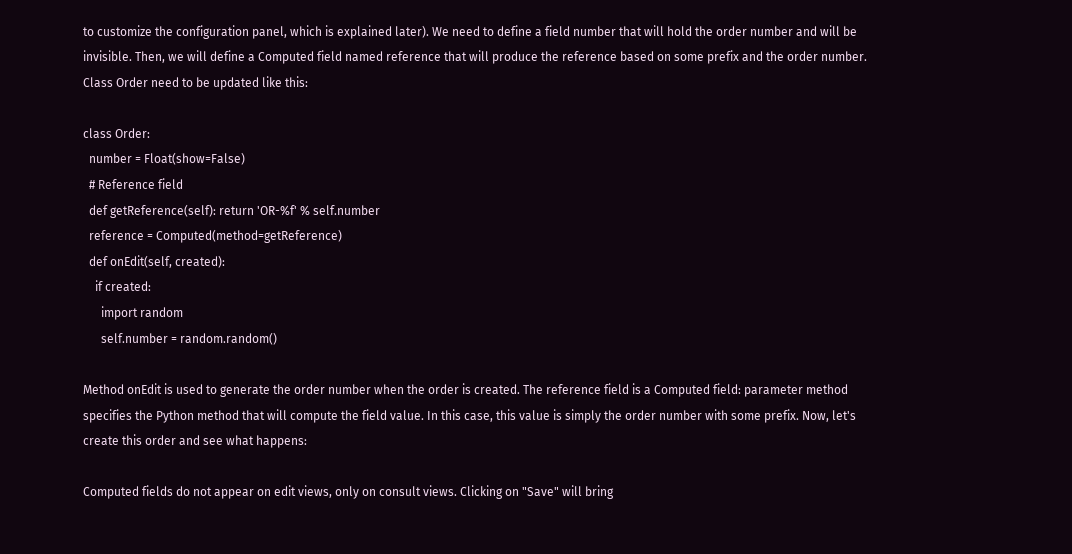to customize the configuration panel, which is explained later). We need to define a field number that will hold the order number and will be invisible. Then, we will define a Computed field named reference that will produce the reference based on some prefix and the order number. Class Order need to be updated like this:

class Order:
  number = Float(show=False)
  # Reference field
  def getReference(self): return 'OR-%f' % self.number
  reference = Computed(method=getReference)
  def onEdit(self, created):
    if created:
      import random
      self.number = random.random()

Method onEdit is used to generate the order number when the order is created. The reference field is a Computed field: parameter method specifies the Python method that will compute the field value. In this case, this value is simply the order number with some prefix. Now, let's create this order and see what happens:

Computed fields do not appear on edit views, only on consult views. Clicking on "Save" will bring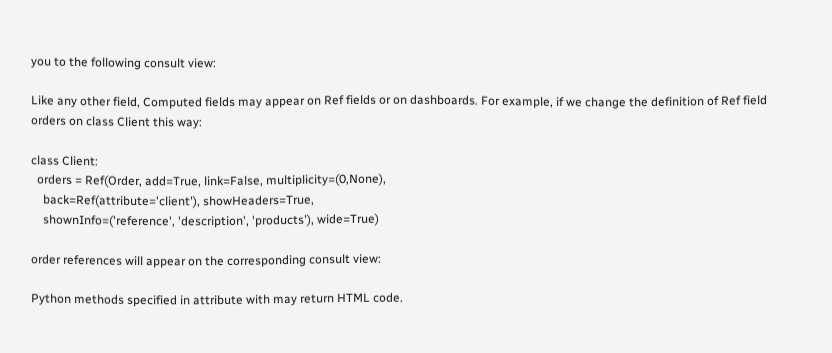you to the following consult view:

Like any other field, Computed fields may appear on Ref fields or on dashboards. For example, if we change the definition of Ref field orders on class Client this way:

class Client:
  orders = Ref(Order, add=True, link=False, multiplicity=(0,None),
    back=Ref(attribute='client'), showHeaders=True,
    shownInfo=('reference', 'description', 'products'), wide=True)

order references will appear on the corresponding consult view:

Python methods specified in attribute with may return HTML code.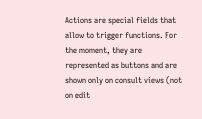Actions are special fields that allow to trigger functions. For the moment, they are represented as buttons and are shown only on consult views (not on edit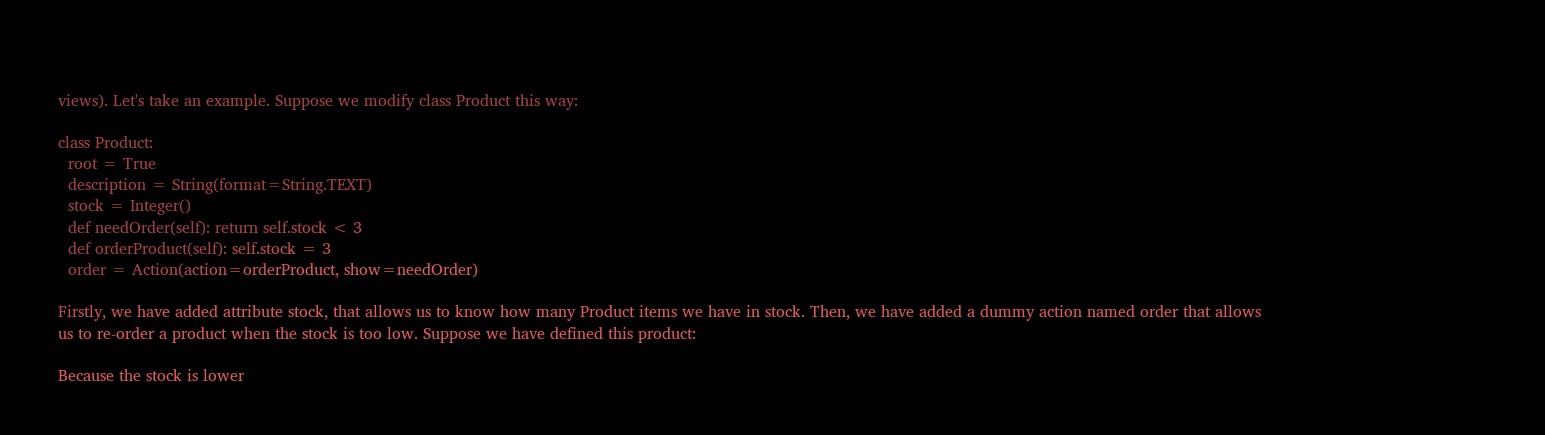views). Let's take an example. Suppose we modify class Product this way:

class Product:
  root = True
  description = String(format=String.TEXT)
  stock = Integer()
  def needOrder(self): return self.stock < 3
  def orderProduct(self): self.stock = 3
  order = Action(action=orderProduct, show=needOrder)

Firstly, we have added attribute stock, that allows us to know how many Product items we have in stock. Then, we have added a dummy action named order that allows us to re-order a product when the stock is too low. Suppose we have defined this product:

Because the stock is lower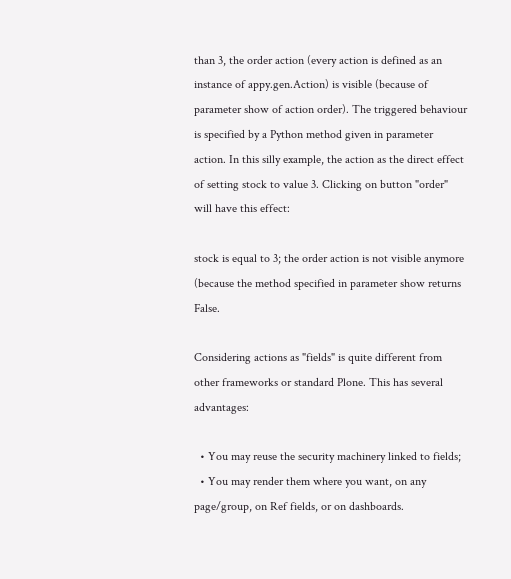than 3, the order action (every action is defined as an instance of appy.gen.Action) is visible (because of parameter show of action order). The triggered behaviour is specified by a Python method given in parameter action. In this silly example, the action as the direct effect of setting stock to value 3. Clicking on button "order" will have this effect:

stock is equal to 3; the order action is not visible anymore (because the method specified in parameter show returns False.

Considering actions as "fields" is quite different from other frameworks or standard Plone. This has several advantages:

  • You may reuse the security machinery linked to fields;
  • You may render them where you want, on any page/group, on Ref fields, or on dashboards.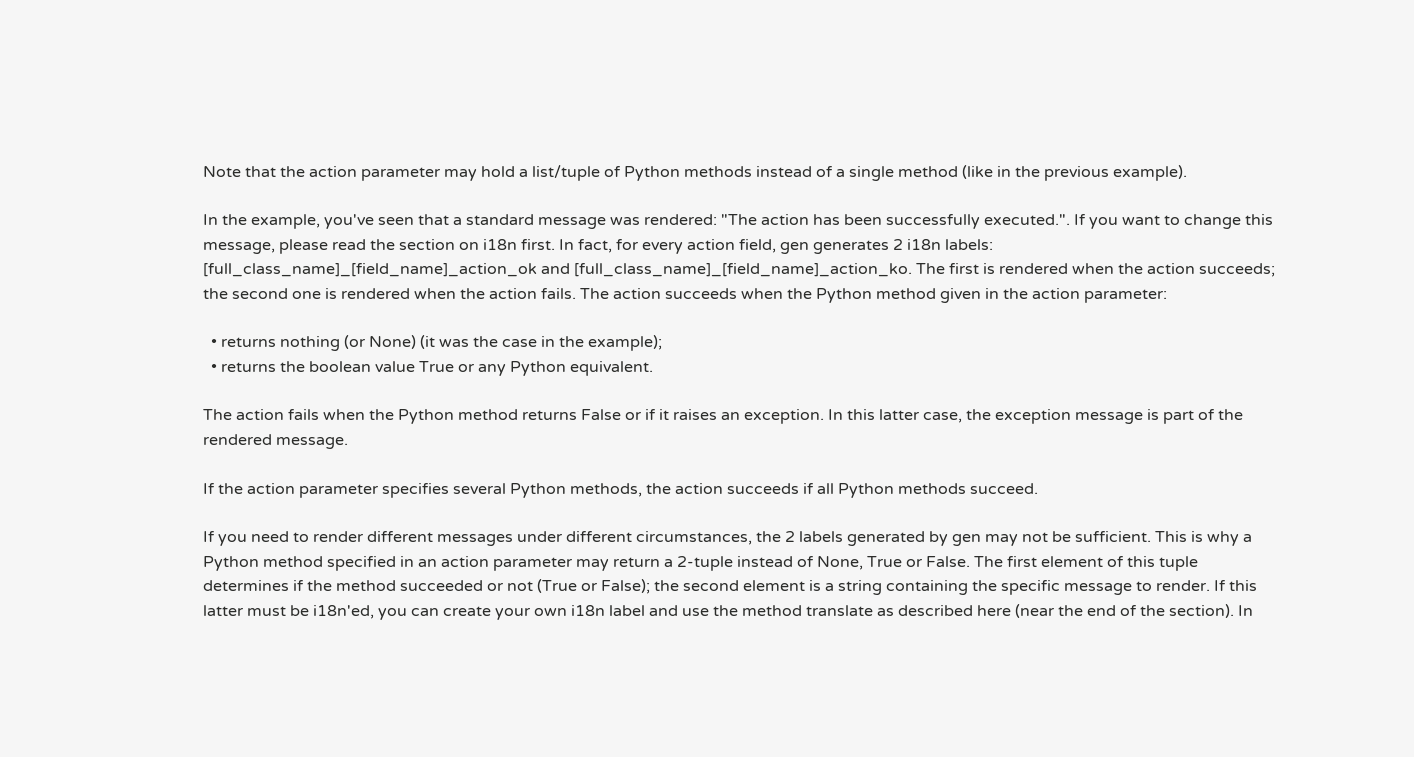Note that the action parameter may hold a list/tuple of Python methods instead of a single method (like in the previous example).

In the example, you've seen that a standard message was rendered: "The action has been successfully executed.". If you want to change this message, please read the section on i18n first. In fact, for every action field, gen generates 2 i18n labels: [full_class_name]_[field_name]_action_ok and [full_class_name]_[field_name]_action_ko. The first is rendered when the action succeeds; the second one is rendered when the action fails. The action succeeds when the Python method given in the action parameter:

  • returns nothing (or None) (it was the case in the example);
  • returns the boolean value True or any Python equivalent.

The action fails when the Python method returns False or if it raises an exception. In this latter case, the exception message is part of the rendered message.

If the action parameter specifies several Python methods, the action succeeds if all Python methods succeed.

If you need to render different messages under different circumstances, the 2 labels generated by gen may not be sufficient. This is why a Python method specified in an action parameter may return a 2-tuple instead of None, True or False. The first element of this tuple determines if the method succeeded or not (True or False); the second element is a string containing the specific message to render. If this latter must be i18n'ed, you can create your own i18n label and use the method translate as described here (near the end of the section). In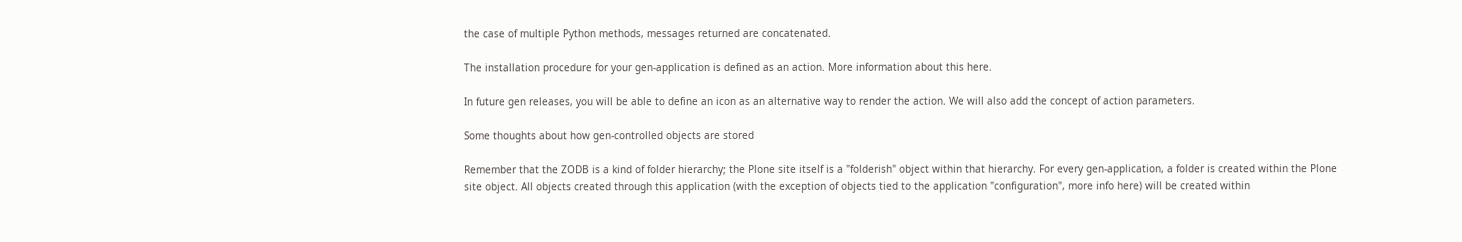the case of multiple Python methods, messages returned are concatenated.

The installation procedure for your gen-application is defined as an action. More information about this here.

In future gen releases, you will be able to define an icon as an alternative way to render the action. We will also add the concept of action parameters.

Some thoughts about how gen-controlled objects are stored

Remember that the ZODB is a kind of folder hierarchy; the Plone site itself is a "folderish" object within that hierarchy. For every gen-application, a folder is created within the Plone site object. All objects created through this application (with the exception of objects tied to the application "configuration", more info here) will be created within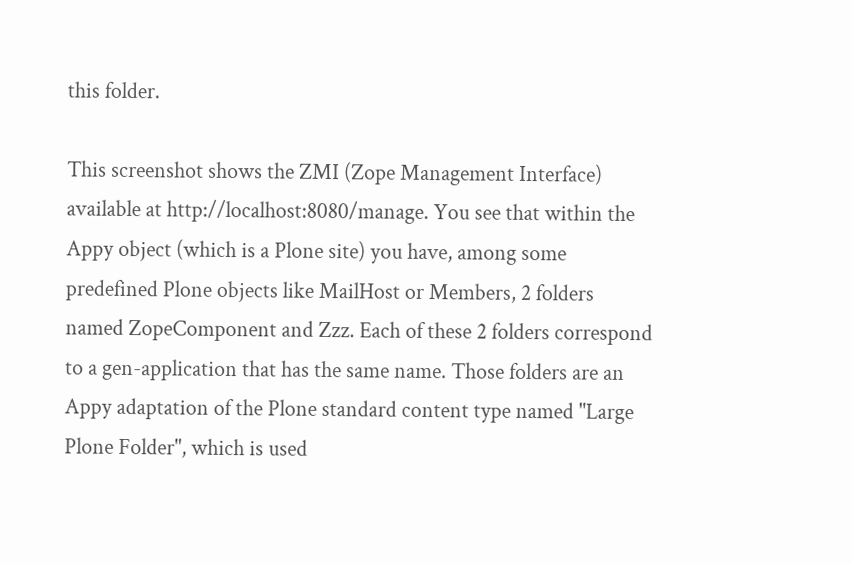this folder.

This screenshot shows the ZMI (Zope Management Interface) available at http://localhost:8080/manage. You see that within the Appy object (which is a Plone site) you have, among some predefined Plone objects like MailHost or Members, 2 folders named ZopeComponent and Zzz. Each of these 2 folders correspond to a gen-application that has the same name. Those folders are an Appy adaptation of the Plone standard content type named "Large Plone Folder", which is used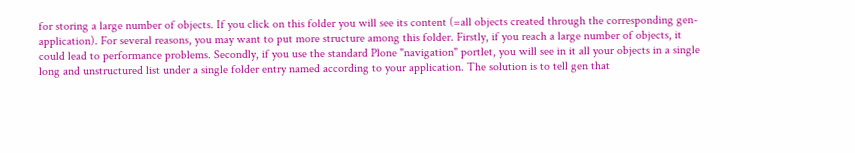for storing a large number of objects. If you click on this folder you will see its content (=all objects created through the corresponding gen-application). For several reasons, you may want to put more structure among this folder. Firstly, if you reach a large number of objects, it could lead to performance problems. Secondly, if you use the standard Plone "navigation" portlet, you will see in it all your objects in a single long and unstructured list under a single folder entry named according to your application. The solution is to tell gen that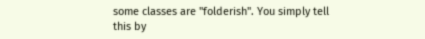some classes are "folderish". You simply tell this by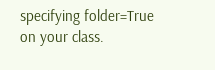specifying folder=True on your class.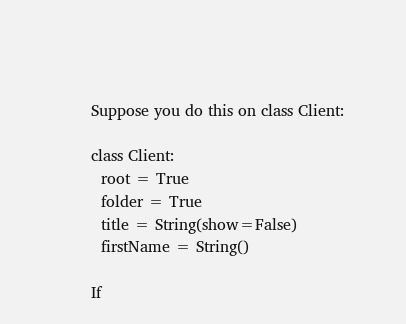Suppose you do this on class Client:

class Client:
  root = True
  folder = True
  title = String(show=False)
  firstName = String()

If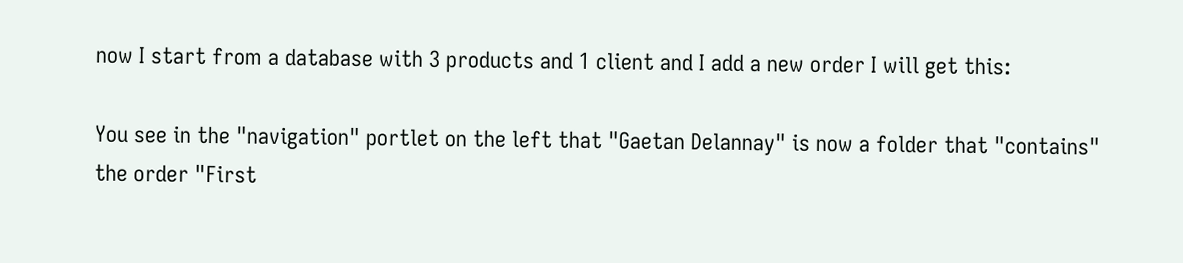now I start from a database with 3 products and 1 client and I add a new order I will get this:

You see in the "navigation" portlet on the left that "Gaetan Delannay" is now a folder that "contains" the order "First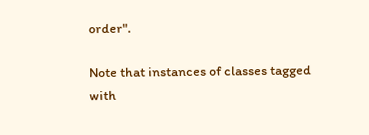order".

Note that instances of classes tagged with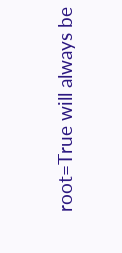root=True will always be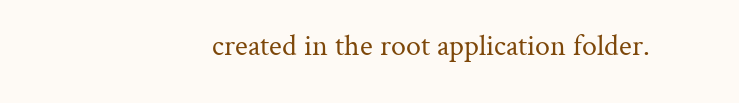created in the root application folder.